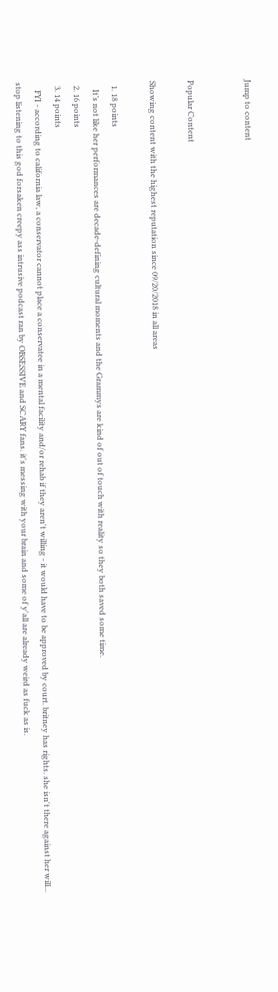Jump to content


Popular Content

Showing content with the highest reputation since 09/20/2018 in all areas

  1. 18 points
    It’s not like her performances are decade-defining cultural moments and the Grammys are kind of out of touch with reality so they both saved some time.
  2. 16 points
  3. 14 points
    FYI - according to california law, a conservator cannot place a conservatee in a mental facility and/or rehab if they aren't willing - it would have to be approved by court. britney has rights. she isn't there against her will... stop listening to this god forsaken creepy ass intrusive podcast ran by OBSESSIVE and SCARY fans. it's messing with your brain and some of y'all are already weird as fuck as is.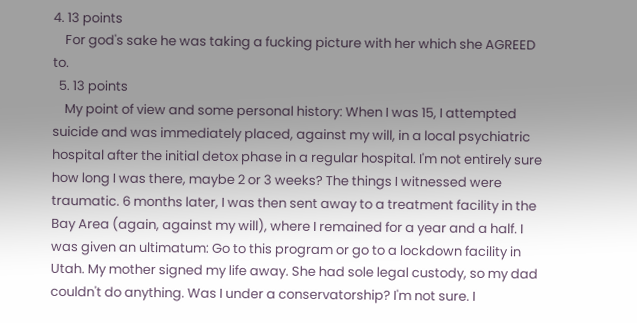4. 13 points
    For god's sake he was taking a fucking picture with her which she AGREED to.
  5. 13 points
    My point of view and some personal history: When I was 15, I attempted suicide and was immediately placed, against my will, in a local psychiatric hospital after the initial detox phase in a regular hospital. I'm not entirely sure how long I was there, maybe 2 or 3 weeks? The things I witnessed were traumatic. 6 months later, I was then sent away to a treatment facility in the Bay Area (again, against my will), where I remained for a year and a half. I was given an ultimatum: Go to this program or go to a lockdown facility in Utah. My mother signed my life away. She had sole legal custody, so my dad couldn't do anything. Was I under a conservatorship? I'm not sure. I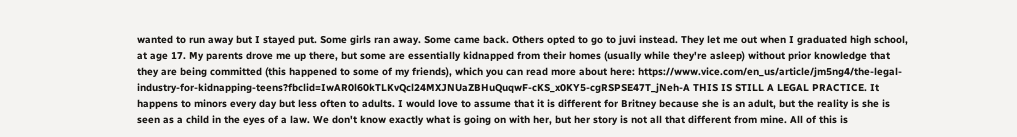wanted to run away but I stayed put. Some girls ran away. Some came back. Others opted to go to juvi instead. They let me out when I graduated high school, at age 17. My parents drove me up there, but some are essentially kidnapped from their homes (usually while they're asleep) without prior knowledge that they are being committed (this happened to some of my friends), which you can read more about here: https://www.vice.com/en_us/article/jm5ng4/the-legal-industry-for-kidnapping-teens?fbclid=IwAR0l60kTLKvQcl24MXJNUaZBHuQuqwF-cKS_x0KY5-cgRSPSE47T_jNeh-A THIS IS STILL A LEGAL PRACTICE. It happens to minors every day but less often to adults. I would love to assume that it is different for Britney because she is an adult, but the reality is she is seen as a child in the eyes of a law. We don't know exactly what is going on with her, but her story is not all that different from mine. All of this is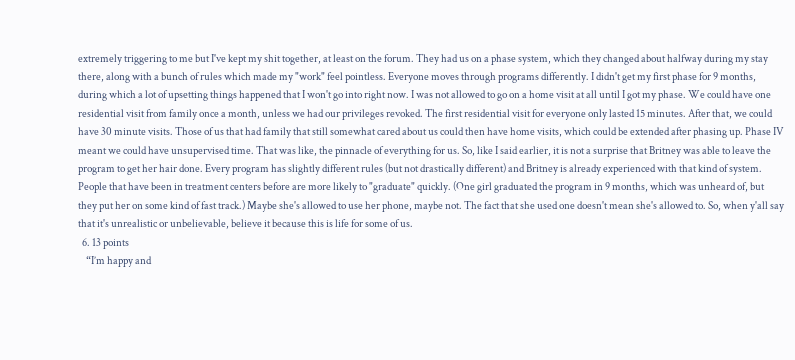extremely triggering to me but I've kept my shit together, at least on the forum. They had us on a phase system, which they changed about halfway during my stay there, along with a bunch of rules which made my "work" feel pointless. Everyone moves through programs differently. I didn't get my first phase for 9 months, during which a lot of upsetting things happened that I won't go into right now. I was not allowed to go on a home visit at all until I got my phase. We could have one residential visit from family once a month, unless we had our privileges revoked. The first residential visit for everyone only lasted 15 minutes. After that, we could have 30 minute visits. Those of us that had family that still somewhat cared about us could then have home visits, which could be extended after phasing up. Phase IV meant we could have unsupervised time. That was like, the pinnacle of everything for us. So, like I said earlier, it is not a surprise that Britney was able to leave the program to get her hair done. Every program has slightly different rules (but not drastically different) and Britney is already experienced with that kind of system. People that have been in treatment centers before are more likely to "graduate" quickly. (One girl graduated the program in 9 months, which was unheard of, but they put her on some kind of fast track.) Maybe she's allowed to use her phone, maybe not. The fact that she used one doesn't mean she's allowed to. So, when y'all say that it's unrealistic or unbelievable, believe it because this is life for some of us.
  6. 13 points
    “I’m happy and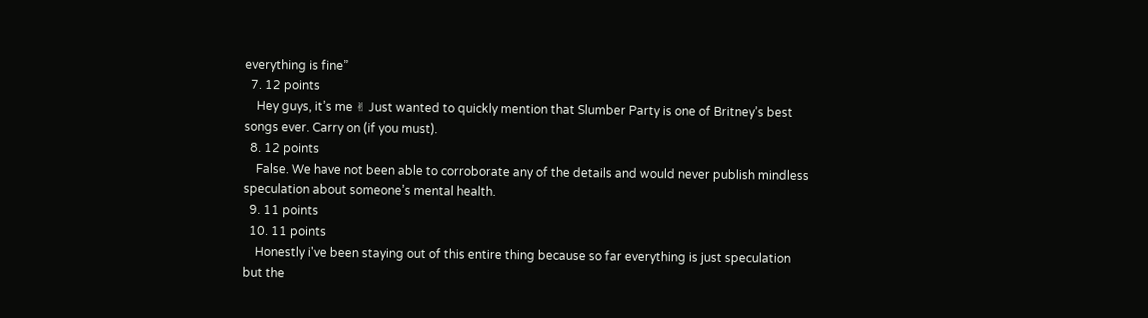everything is fine”
  7. 12 points
    Hey guys, it’s me ✌ Just wanted to quickly mention that Slumber Party is one of Britney’s best songs ever. Carry on (if you must).
  8. 12 points
    False. We have not been able to corroborate any of the details and would never publish mindless speculation about someone’s mental health.
  9. 11 points
  10. 11 points
    Honestly i've been staying out of this entire thing because so far everything is just speculation but the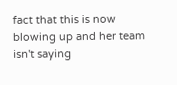fact that this is now blowing up and her team isn't saying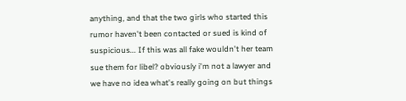anything, and that the two girls who started this rumor haven't been contacted or sued is kind of suspicious... If this was all fake wouldn't her team sue them for libel? obviously i'm not a lawyer and we have no idea what's really going on but things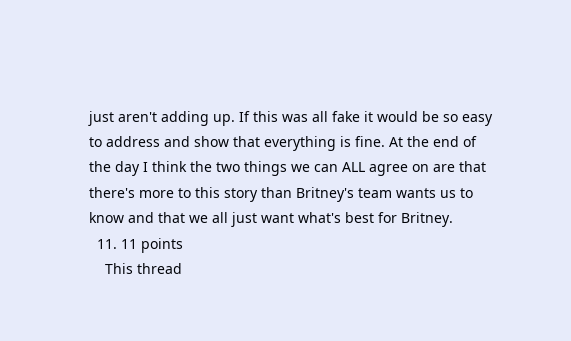just aren't adding up. If this was all fake it would be so easy to address and show that everything is fine. At the end of the day I think the two things we can ALL agree on are that there's more to this story than Britney's team wants us to know and that we all just want what's best for Britney.
  11. 11 points
    This thread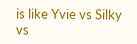is like Yvie vs Silky vs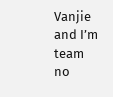Vanjie and I’m team no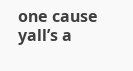one cause yall’s a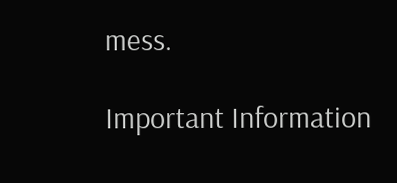mess.

Important Information